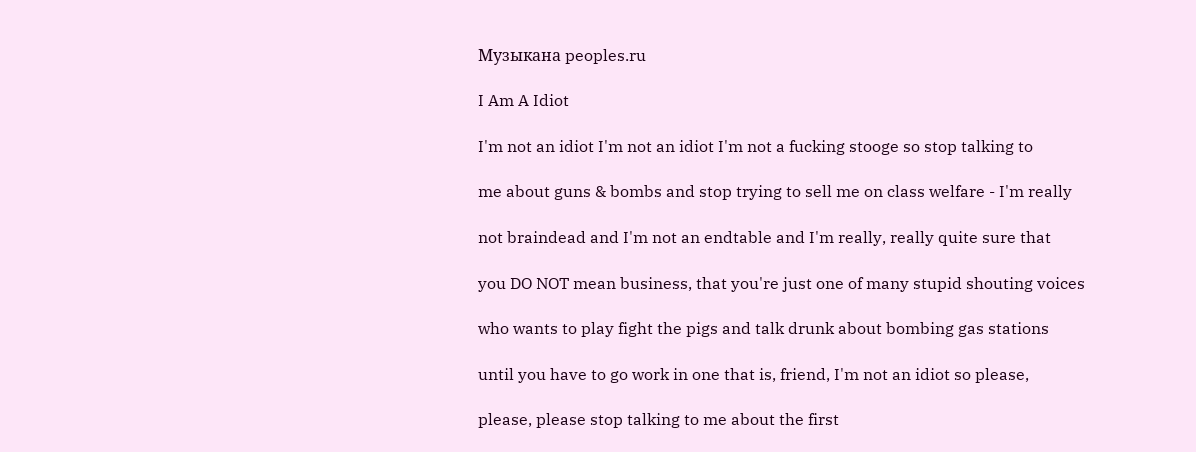Музыкана peoples.ru

I Am A Idiot

I'm not an idiot I'm not an idiot I'm not a fucking stooge so stop talking to

me about guns & bombs and stop trying to sell me on class welfare - I'm really

not braindead and I'm not an endtable and I'm really, really quite sure that

you DO NOT mean business, that you're just one of many stupid shouting voices

who wants to play fight the pigs and talk drunk about bombing gas stations

until you have to go work in one that is, friend, I'm not an idiot so please,

please, please stop talking to me about the first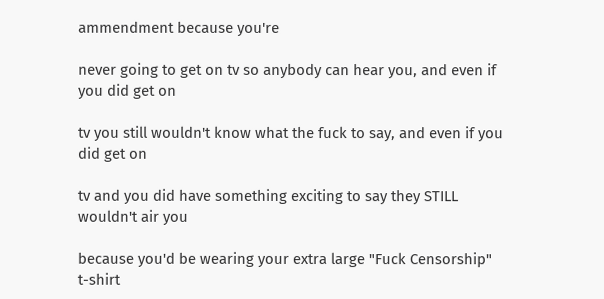ammendment because you're

never going to get on tv so anybody can hear you, and even if you did get on

tv you still wouldn't know what the fuck to say, and even if you did get on

tv and you did have something exciting to say they STILL wouldn't air you

because you'd be wearing your extra large "Fuck Censorship" t-shirt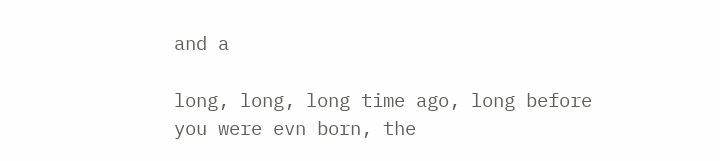and a

long, long, long time ago, long before you were evn born, the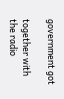government got

together with the radio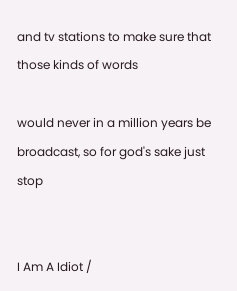and tv stations to make sure that those kinds of words

would never in a million years be broadcast, so for god's sake just stop


I Am A Idiot /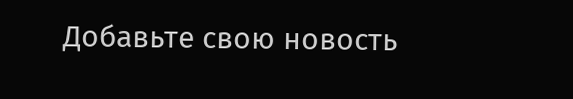Добавьте свою новость